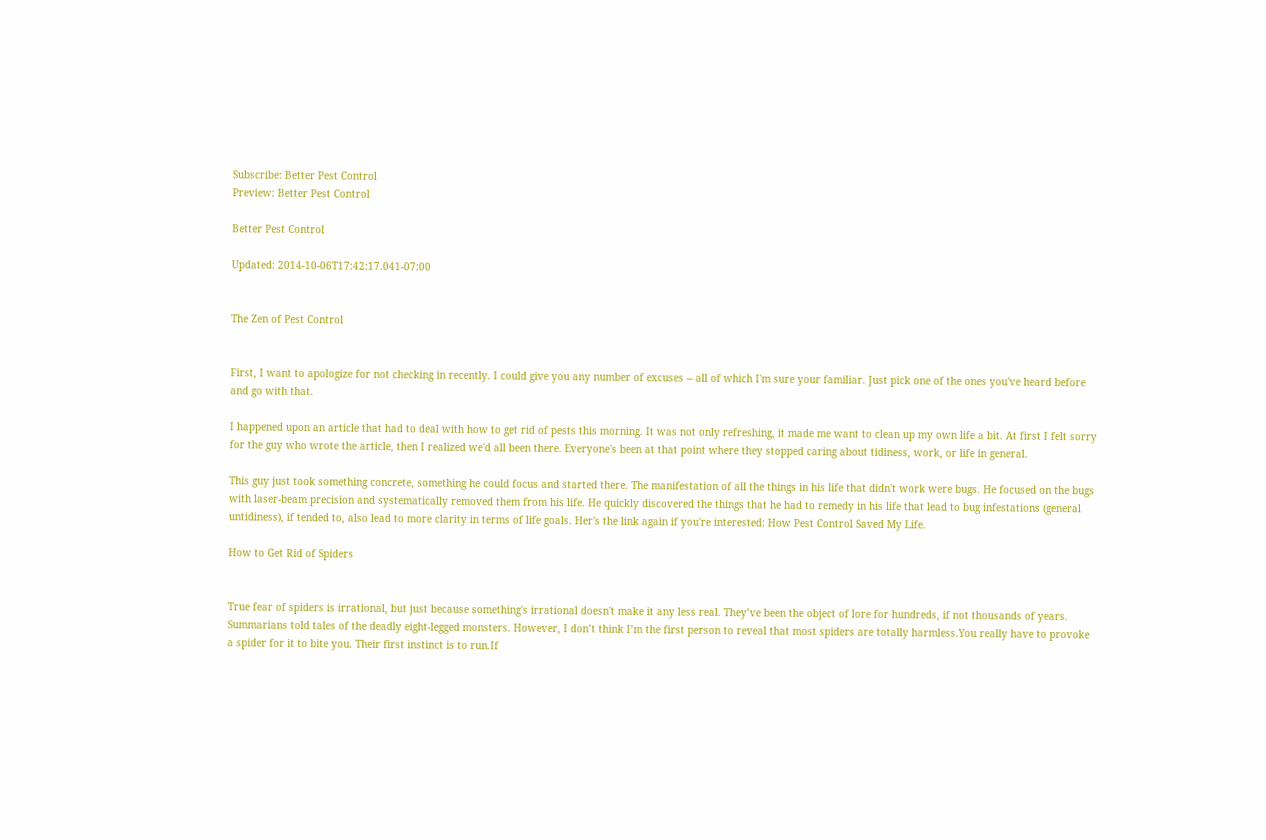Subscribe: Better Pest Control
Preview: Better Pest Control

Better Pest Control

Updated: 2014-10-06T17:42:17.041-07:00


The Zen of Pest Control


First, I want to apologize for not checking in recently. I could give you any number of excuses -- all of which I'm sure your familiar. Just pick one of the ones you've heard before and go with that.

I happened upon an article that had to deal with how to get rid of pests this morning. It was not only refreshing, it made me want to clean up my own life a bit. At first I felt sorry for the guy who wrote the article, then I realized we'd all been there. Everyone's been at that point where they stopped caring about tidiness, work, or life in general.

This guy just took something concrete, something he could focus and started there. The manifestation of all the things in his life that didn't work were bugs. He focused on the bugs with laser-beam precision and systematically removed them from his life. He quickly discovered the things that he had to remedy in his life that lead to bug infestations (general untidiness), if tended to, also lead to more clarity in terms of life goals. Her's the link again if you're interested: How Pest Control Saved My Life.

How to Get Rid of Spiders


True fear of spiders is irrational, but just because something's irrational doesn't make it any less real. They’ve been the object of lore for hundreds, if not thousands of years. Summarians told tales of the deadly eight-legged monsters. However, I don’t think I’m the first person to reveal that most spiders are totally harmless.You really have to provoke a spider for it to bite you. Their first instinct is to run.If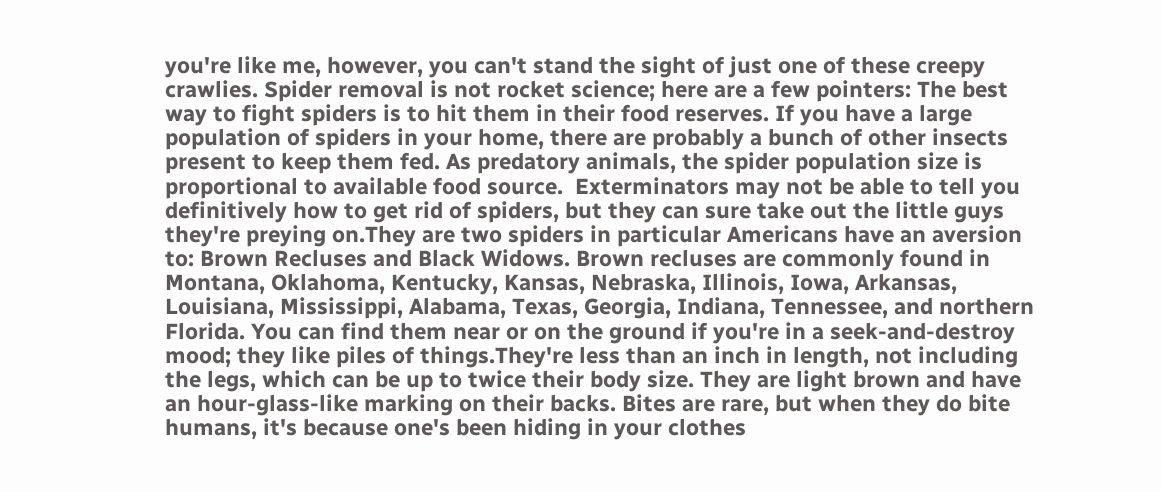you're like me, however, you can't stand the sight of just one of these creepy crawlies. Spider removal is not rocket science; here are a few pointers: The best way to fight spiders is to hit them in their food reserves. If you have a large population of spiders in your home, there are probably a bunch of other insects present to keep them fed. As predatory animals, the spider population size is proportional to available food source.  Exterminators may not be able to tell you definitively how to get rid of spiders, but they can sure take out the little guys they're preying on.They are two spiders in particular Americans have an aversion to: Brown Recluses and Black Widows. Brown recluses are commonly found in Montana, Oklahoma, Kentucky, Kansas, Nebraska, Illinois, Iowa, Arkansas, Louisiana, Mississippi, Alabama, Texas, Georgia, Indiana, Tennessee, and northern Florida. You can find them near or on the ground if you're in a seek-and-destroy mood; they like piles of things.They're less than an inch in length, not including the legs, which can be up to twice their body size. They are light brown and have an hour-glass-like marking on their backs. Bites are rare, but when they do bite humans, it's because one's been hiding in your clothes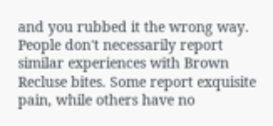and you rubbed it the wrong way. People don't necessarily report similar experiences with Brown Recluse bites. Some report exquisite pain, while others have no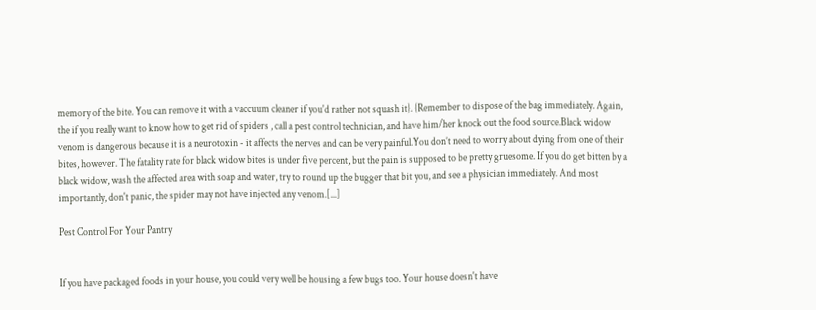memory of the bite. You can remove it with a vaccuum cleaner if you'd rather not squash it}. {Remember to dispose of the bag immediately. Again, the if you really want to know how to get rid of spiders , call a pest control technician, and have him/her knock out the food source.Black widow venom is dangerous because it is a neurotoxin - it affects the nerves and can be very painful.You don’t need to worry about dying from one of their bites, however. The fatality rate for black widow bites is under five percent, but the pain is supposed to be pretty gruesome. If you do get bitten by a black widow, wash the affected area with soap and water, try to round up the bugger that bit you, and see a physician immediately. And most importantly, don't panic, the spider may not have injected any venom.[...]

Pest Control For Your Pantry


If you have packaged foods in your house, you could very well be housing a few bugs too. Your house doesn't have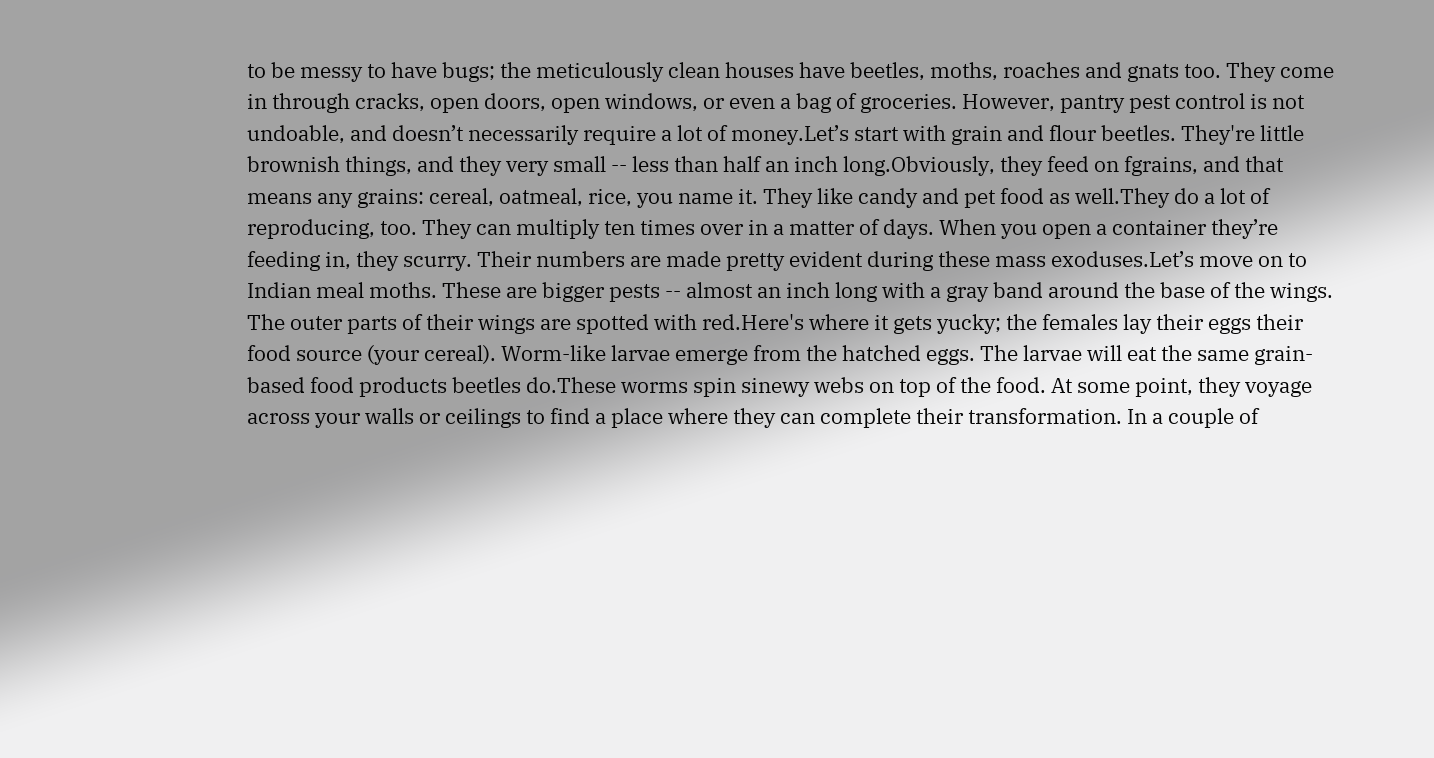to be messy to have bugs; the meticulously clean houses have beetles, moths, roaches and gnats too. They come in through cracks, open doors, open windows, or even a bag of groceries. However, pantry pest control is not undoable, and doesn’t necessarily require a lot of money.Let’s start with grain and flour beetles. They're little brownish things, and they very small -- less than half an inch long.Obviously, they feed on fgrains, and that means any grains: cereal, oatmeal, rice, you name it. They like candy and pet food as well.They do a lot of reproducing, too. They can multiply ten times over in a matter of days. When you open a container they’re feeding in, they scurry. Their numbers are made pretty evident during these mass exoduses.Let’s move on to Indian meal moths. These are bigger pests -- almost an inch long with a gray band around the base of the wings. The outer parts of their wings are spotted with red.Here's where it gets yucky; the females lay their eggs their food source (your cereal). Worm-like larvae emerge from the hatched eggs. The larvae will eat the same grain-based food products beetles do.These worms spin sinewy webs on top of the food. At some point, they voyage across your walls or ceilings to find a place where they can complete their transformation. In a couple of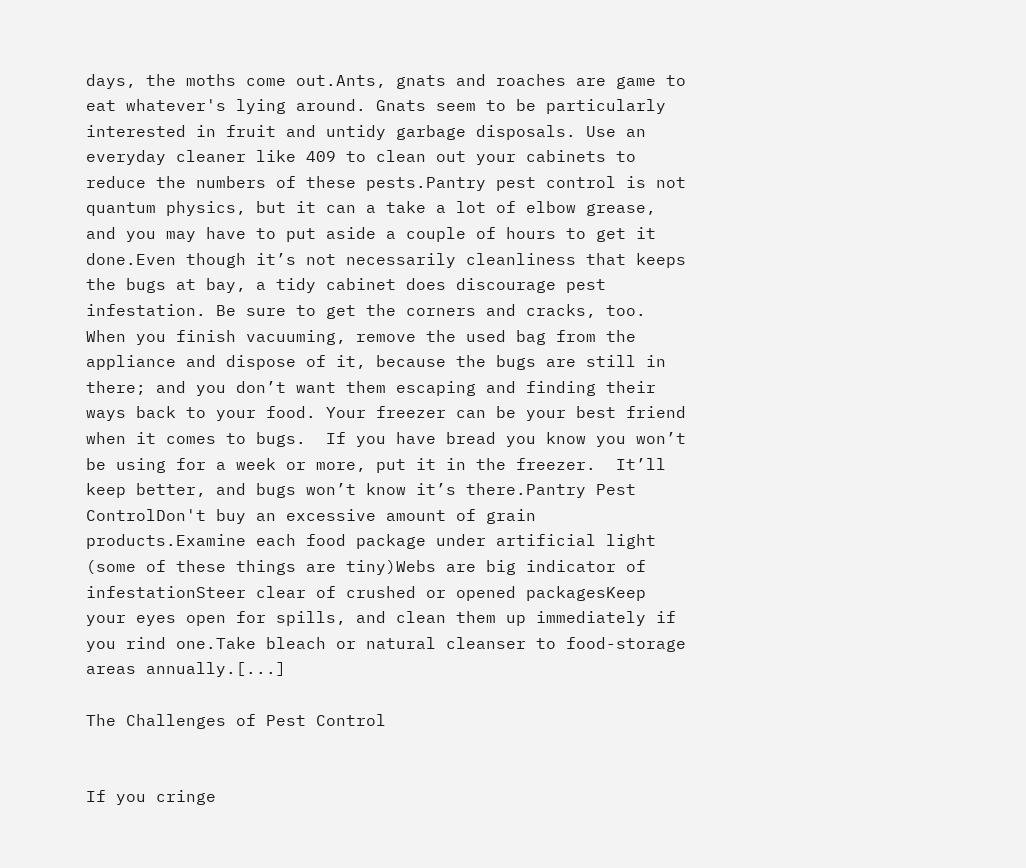days, the moths come out.Ants, gnats and roaches are game to eat whatever's lying around. Gnats seem to be particularly interested in fruit and untidy garbage disposals. Use an everyday cleaner like 409 to clean out your cabinets to reduce the numbers of these pests.Pantry pest control is not quantum physics, but it can a take a lot of elbow grease, and you may have to put aside a couple of hours to get it done.Even though it’s not necessarily cleanliness that keeps the bugs at bay, a tidy cabinet does discourage pest infestation. Be sure to get the corners and cracks, too. When you finish vacuuming, remove the used bag from the appliance and dispose of it, because the bugs are still in there; and you don’t want them escaping and finding their ways back to your food. Your freezer can be your best friend when it comes to bugs.  If you have bread you know you won’t be using for a week or more, put it in the freezer.  It’ll keep better, and bugs won’t know it’s there.Pantry Pest ControlDon't buy an excessive amount of grain products.Examine each food package under artificial light (some of these things are tiny)Webs are big indicator of infestationSteer clear of crushed or opened packagesKeep your eyes open for spills, and clean them up immediately if you rind one.Take bleach or natural cleanser to food-storage areas annually.[...]

The Challenges of Pest Control


If you cringe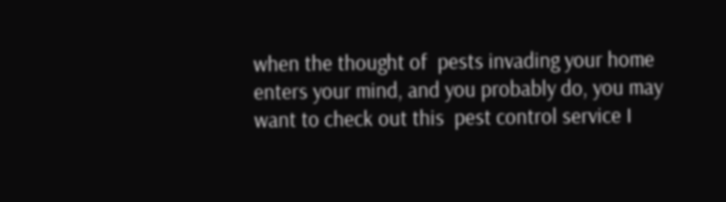when the thought of  pests invading your home enters your mind, and you probably do, you may want to check out this  pest control service I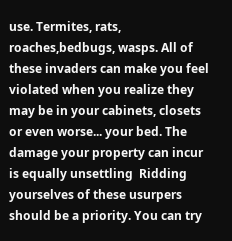use. Termites, rats, roaches,bedbugs, wasps. All of these invaders can make you feel violated when you realize they may be in your cabinets, closets or even worse... your bed. The damage your property can incur is equally unsettling  Ridding yourselves of these usurpers should be a priority. You can try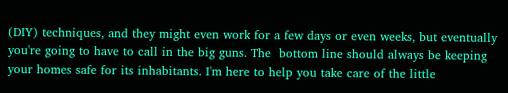(DIY) techniques, and they might even work for a few days or even weeks, but eventually you're going to have to call in the big guns. The  bottom line should always be keeping your homes safe for its inhabitants. I'm here to help you take care of the little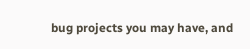bug projects you may have, and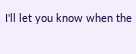I'll let you know when the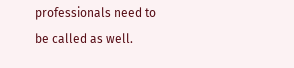professionals need to be called as well.